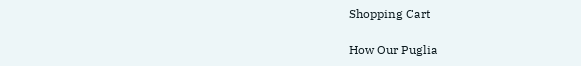Shopping Cart

How Our Puglia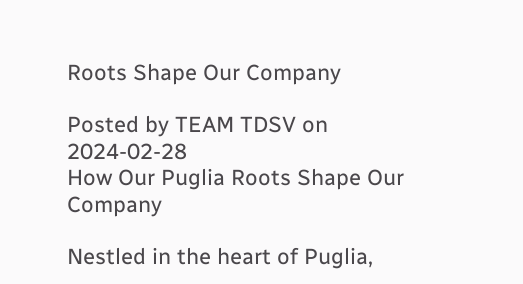Roots Shape Our Company

Posted by TEAM TDSV on 2024-02-28
How Our Puglia Roots Shape Our Company

Nestled in the heart of Puglia,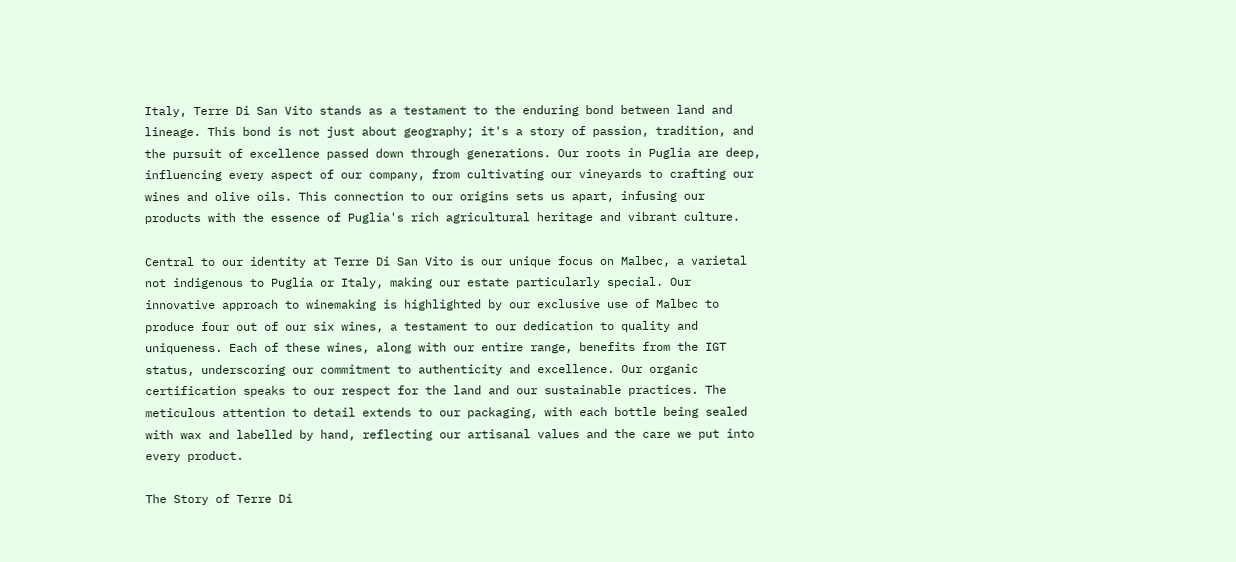Italy, Terre Di San Vito stands as a testament to the enduring bond between land and lineage. This bond is not just about geography; it's a story of passion, tradition, and the pursuit of excellence passed down through generations. Our roots in Puglia are deep, influencing every aspect of our company, from cultivating our vineyards to crafting our wines and olive oils. This connection to our origins sets us apart, infusing our products with the essence of Puglia's rich agricultural heritage and vibrant culture.

Central to our identity at Terre Di San Vito is our unique focus on Malbec, a varietal not indigenous to Puglia or Italy, making our estate particularly special. Our innovative approach to winemaking is highlighted by our exclusive use of Malbec to produce four out of our six wines, a testament to our dedication to quality and uniqueness. Each of these wines, along with our entire range, benefits from the IGT status, underscoring our commitment to authenticity and excellence. Our organic certification speaks to our respect for the land and our sustainable practices. The meticulous attention to detail extends to our packaging, with each bottle being sealed with wax and labelled by hand, reflecting our artisanal values and the care we put into every product.

The Story of Terre Di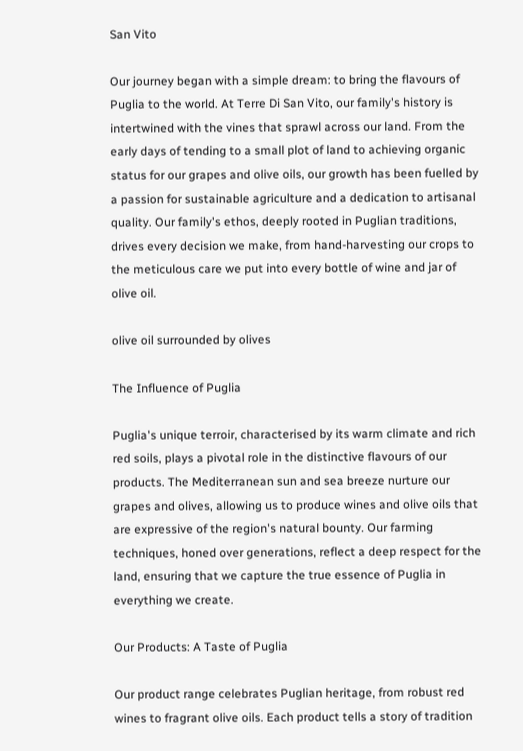San Vito

Our journey began with a simple dream: to bring the flavours of Puglia to the world. At Terre Di San Vito, our family's history is intertwined with the vines that sprawl across our land. From the early days of tending to a small plot of land to achieving organic status for our grapes and olive oils, our growth has been fuelled by a passion for sustainable agriculture and a dedication to artisanal quality. Our family's ethos, deeply rooted in Puglian traditions, drives every decision we make, from hand-harvesting our crops to the meticulous care we put into every bottle of wine and jar of olive oil.

olive oil surrounded by olives

The Influence of Puglia

Puglia's unique terroir, characterised by its warm climate and rich red soils, plays a pivotal role in the distinctive flavours of our products. The Mediterranean sun and sea breeze nurture our grapes and olives, allowing us to produce wines and olive oils that are expressive of the region's natural bounty. Our farming techniques, honed over generations, reflect a deep respect for the land, ensuring that we capture the true essence of Puglia in everything we create.

Our Products: A Taste of Puglia

Our product range celebrates Puglian heritage, from robust red wines to fragrant olive oils. Each product tells a story of tradition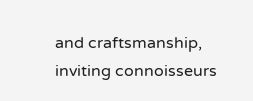and craftsmanship, inviting connoisseurs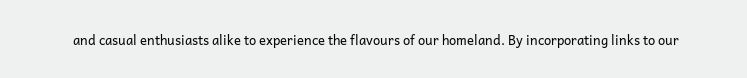and casual enthusiasts alike to experience the flavours of our homeland. By incorporating links to our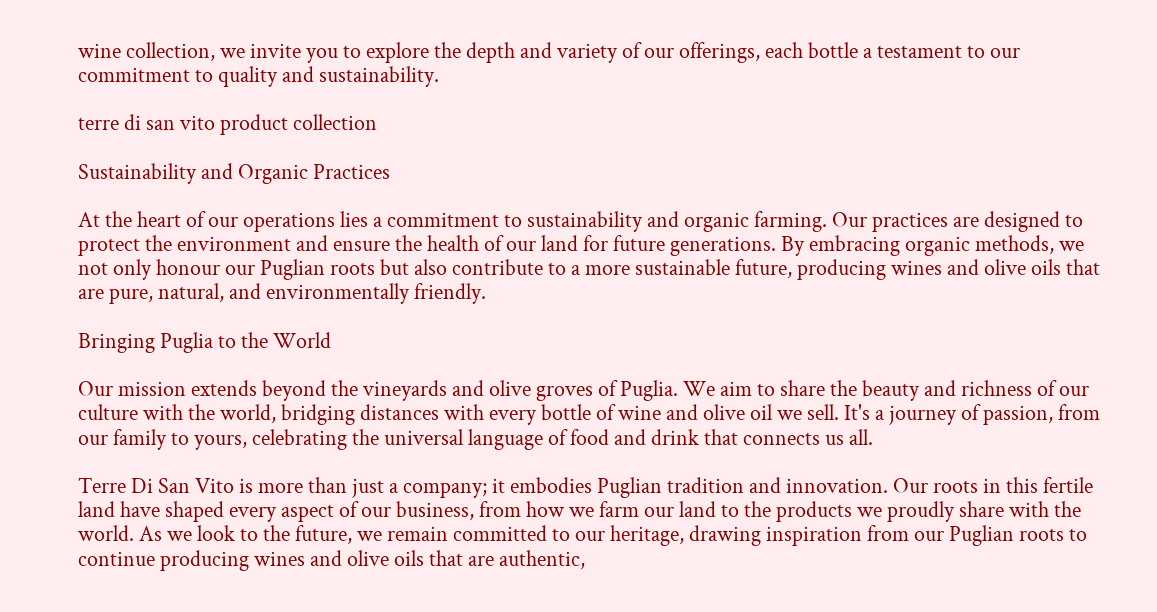wine collection, we invite you to explore the depth and variety of our offerings, each bottle a testament to our commitment to quality and sustainability.

terre di san vito product collection

Sustainability and Organic Practices

At the heart of our operations lies a commitment to sustainability and organic farming. Our practices are designed to protect the environment and ensure the health of our land for future generations. By embracing organic methods, we not only honour our Puglian roots but also contribute to a more sustainable future, producing wines and olive oils that are pure, natural, and environmentally friendly.

Bringing Puglia to the World

Our mission extends beyond the vineyards and olive groves of Puglia. We aim to share the beauty and richness of our culture with the world, bridging distances with every bottle of wine and olive oil we sell. It's a journey of passion, from our family to yours, celebrating the universal language of food and drink that connects us all.

Terre Di San Vito is more than just a company; it embodies Puglian tradition and innovation. Our roots in this fertile land have shaped every aspect of our business, from how we farm our land to the products we proudly share with the world. As we look to the future, we remain committed to our heritage, drawing inspiration from our Puglian roots to continue producing wines and olive oils that are authentic,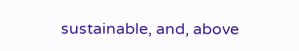sustainable, and, above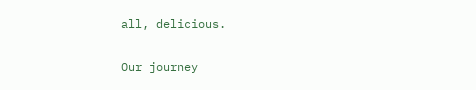all, delicious.

Our journey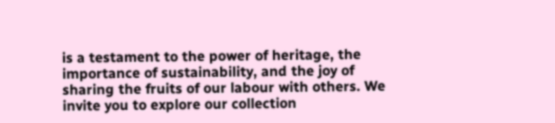is a testament to the power of heritage, the importance of sustainability, and the joy of sharing the fruits of our labour with others. We invite you to explore our collection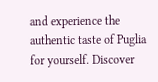and experience the authentic taste of Puglia for yourself. Discover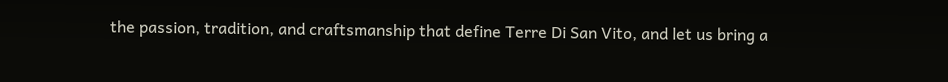the passion, tradition, and craftsmanship that define Terre Di San Vito, and let us bring a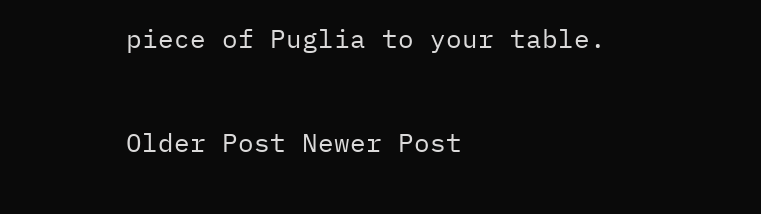piece of Puglia to your table.

Older Post Newer Post